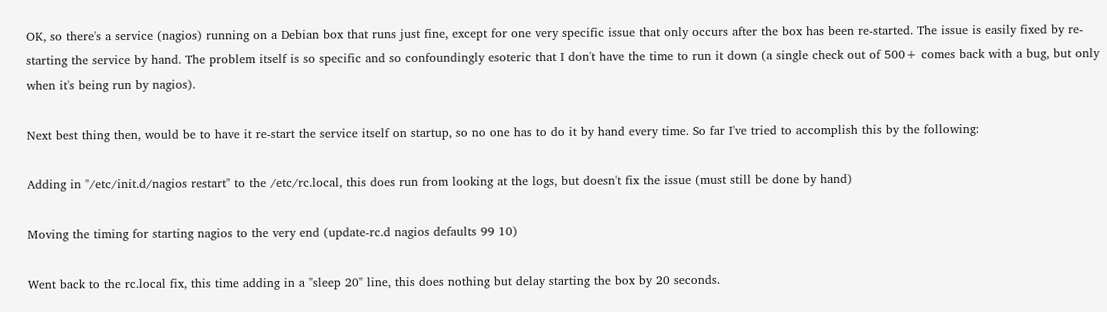OK, so there's a service (nagios) running on a Debian box that runs just fine, except for one very specific issue that only occurs after the box has been re-started. The issue is easily fixed by re-starting the service by hand. The problem itself is so specific and so confoundingly esoteric that I don't have the time to run it down (a single check out of 500+ comes back with a bug, but only when it's being run by nagios).

Next best thing then, would be to have it re-start the service itself on startup, so no one has to do it by hand every time. So far I've tried to accomplish this by the following:

Adding in "/etc/init.d/nagios restart" to the /etc/rc.local, this does run from looking at the logs, but doesn't fix the issue (must still be done by hand)

Moving the timing for starting nagios to the very end (update-rc.d nagios defaults 99 10)

Went back to the rc.local fix, this time adding in a "sleep 20" line, this does nothing but delay starting the box by 20 seconds.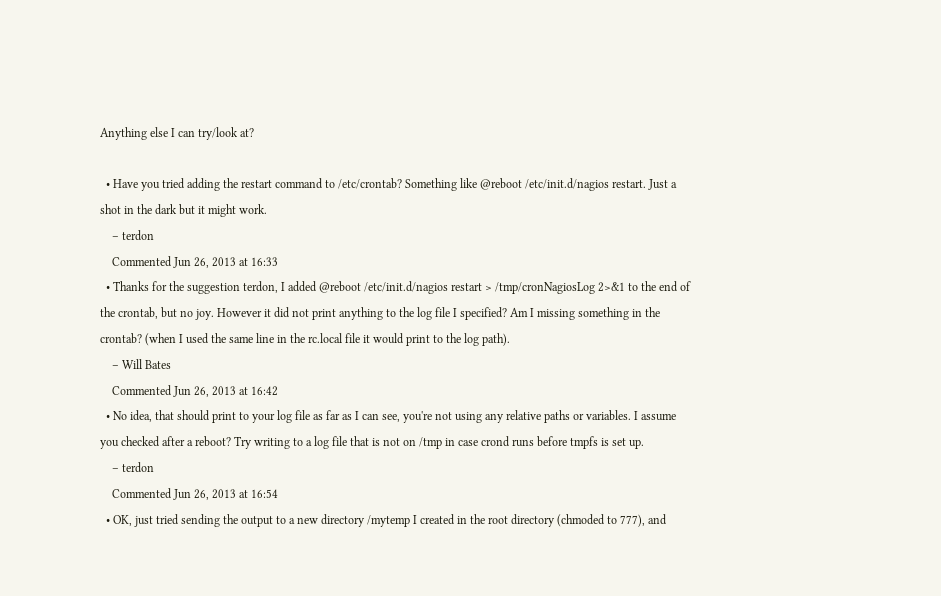Anything else I can try/look at?

  • Have you tried adding the restart command to /etc/crontab? Something like @reboot /etc/init.d/nagios restart. Just a shot in the dark but it might work.
    – terdon
    Commented Jun 26, 2013 at 16:33
  • Thanks for the suggestion terdon, I added @reboot /etc/init.d/nagios restart > /tmp/cronNagiosLog 2>&1 to the end of the crontab, but no joy. However it did not print anything to the log file I specified? Am I missing something in the crontab? (when I used the same line in the rc.local file it would print to the log path).
    – Will Bates
    Commented Jun 26, 2013 at 16:42
  • No idea, that should print to your log file as far as I can see, you're not using any relative paths or variables. I assume you checked after a reboot? Try writing to a log file that is not on /tmp in case crond runs before tmpfs is set up.
    – terdon
    Commented Jun 26, 2013 at 16:54
  • OK, just tried sending the output to a new directory /mytemp I created in the root directory (chmoded to 777), and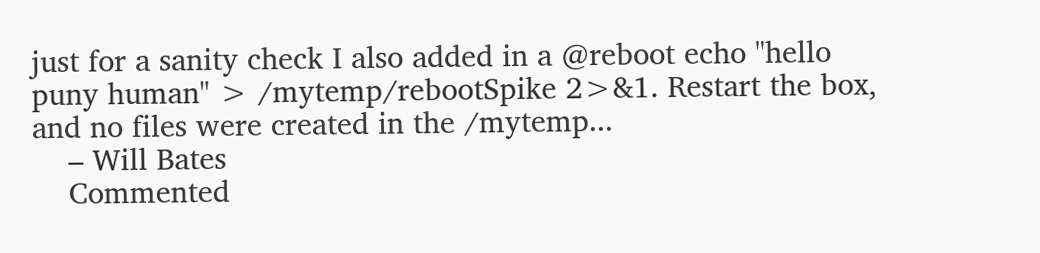just for a sanity check I also added in a @reboot echo "hello puny human" > /mytemp/rebootSpike 2>&1. Restart the box, and no files were created in the /mytemp...
    – Will Bates
    Commented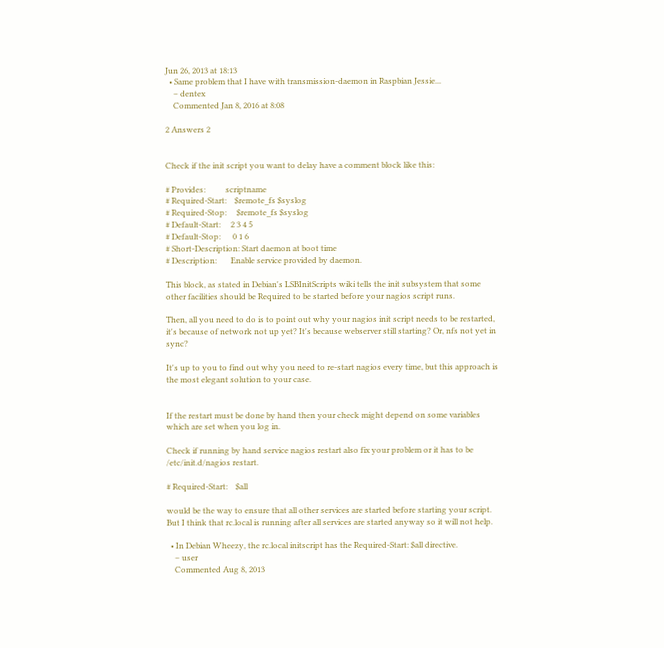Jun 26, 2013 at 18:13
  • Same problem that I have with transmission-daemon in Raspbian Jessie...
    – dentex
    Commented Jan 8, 2016 at 8:08

2 Answers 2


Check if the init script you want to delay have a comment block like this:

# Provides:          scriptname
# Required-Start:    $remote_fs $syslog
# Required-Stop:     $remote_fs $syslog
# Default-Start:     2 3 4 5
# Default-Stop:      0 1 6
# Short-Description: Start daemon at boot time
# Description:       Enable service provided by daemon.

This block, as stated in Debian's LSBInitScripts wiki tells the init subsystem that some other facilities should be Required to be started before your nagios script runs.

Then, all you need to do is to point out why your nagios init script needs to be restarted, it's because of network not up yet? It's because webserver still starting? Or, nfs not yet in sync?

It's up to you to find out why you need to re-start nagios every time, but this approach is the most elegant solution to your case.


If the restart must be done by hand then your check might depend on some variables which are set when you log in.

Check if running by hand service nagios restart also fix your problem or it has to be /etc/init.d/nagios restart.

# Required-Start:    $all

would be the way to ensure that all other services are started before starting your script. But I think that rc.local is running after all services are started anyway so it will not help.

  • In Debian Wheezy, the rc.local initscript has the Required-Start: $all directive.
    – user
    Commented Aug 8, 2013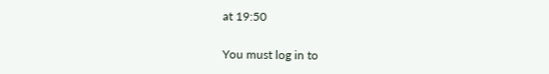at 19:50

You must log in to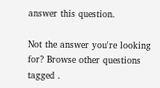answer this question.

Not the answer you're looking for? Browse other questions tagged .